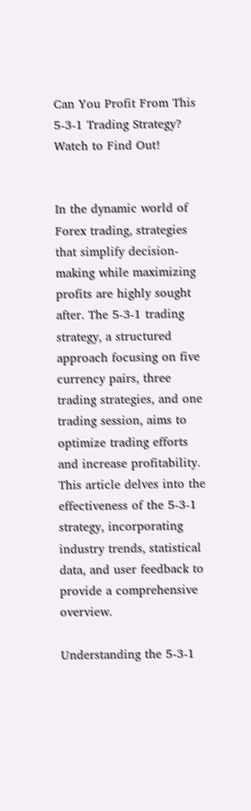Can You Profit From This 5-3-1 Trading Strategy? Watch to Find Out!


In the dynamic world of Forex trading, strategies that simplify decision-making while maximizing profits are highly sought after. The 5-3-1 trading strategy, a structured approach focusing on five currency pairs, three trading strategies, and one trading session, aims to optimize trading efforts and increase profitability. This article delves into the effectiveness of the 5-3-1 strategy, incorporating industry trends, statistical data, and user feedback to provide a comprehensive overview.

Understanding the 5-3-1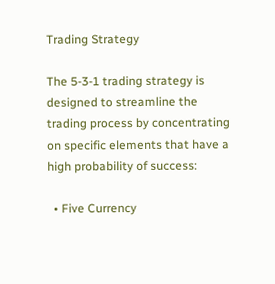Trading Strategy

The 5-3-1 trading strategy is designed to streamline the trading process by concentrating on specific elements that have a high probability of success:

  • Five Currency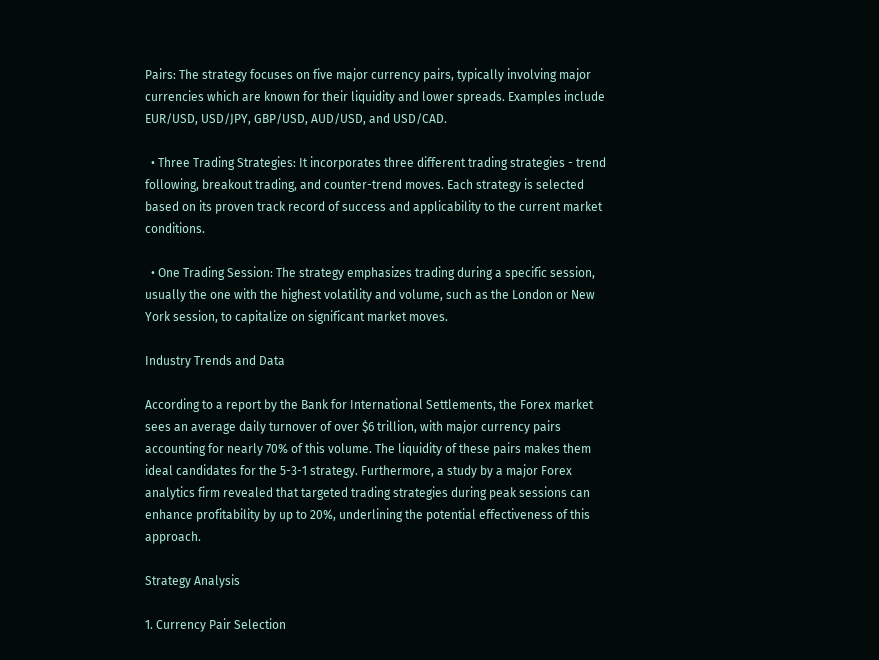Pairs: The strategy focuses on five major currency pairs, typically involving major currencies which are known for their liquidity and lower spreads. Examples include EUR/USD, USD/JPY, GBP/USD, AUD/USD, and USD/CAD.

  • Three Trading Strategies: It incorporates three different trading strategies - trend following, breakout trading, and counter-trend moves. Each strategy is selected based on its proven track record of success and applicability to the current market conditions.

  • One Trading Session: The strategy emphasizes trading during a specific session, usually the one with the highest volatility and volume, such as the London or New York session, to capitalize on significant market moves.

Industry Trends and Data

According to a report by the Bank for International Settlements, the Forex market sees an average daily turnover of over $6 trillion, with major currency pairs accounting for nearly 70% of this volume. The liquidity of these pairs makes them ideal candidates for the 5-3-1 strategy. Furthermore, a study by a major Forex analytics firm revealed that targeted trading strategies during peak sessions can enhance profitability by up to 20%, underlining the potential effectiveness of this approach.

Strategy Analysis

1. Currency Pair Selection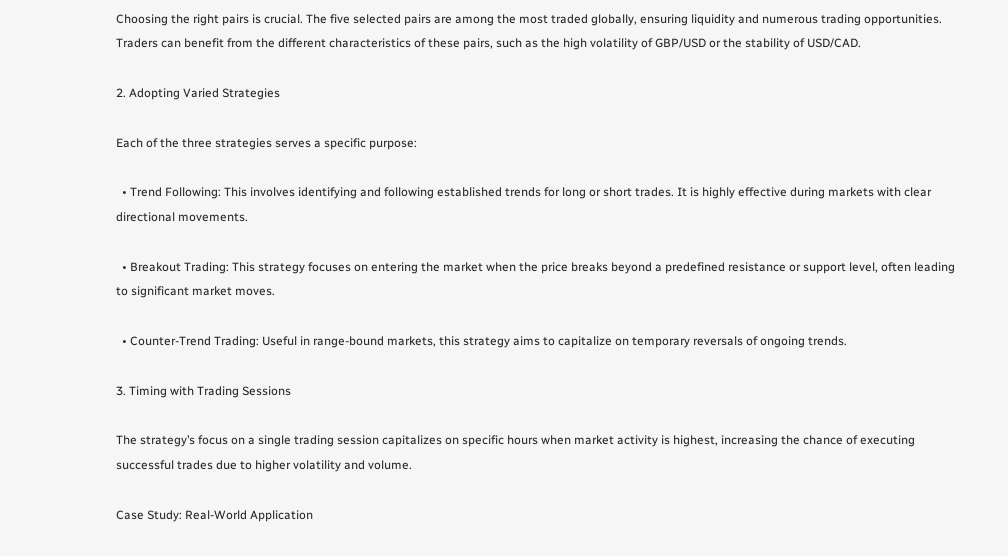Choosing the right pairs is crucial. The five selected pairs are among the most traded globally, ensuring liquidity and numerous trading opportunities. Traders can benefit from the different characteristics of these pairs, such as the high volatility of GBP/USD or the stability of USD/CAD.

2. Adopting Varied Strategies

Each of the three strategies serves a specific purpose:

  • Trend Following: This involves identifying and following established trends for long or short trades. It is highly effective during markets with clear directional movements.

  • Breakout Trading: This strategy focuses on entering the market when the price breaks beyond a predefined resistance or support level, often leading to significant market moves.

  • Counter-Trend Trading: Useful in range-bound markets, this strategy aims to capitalize on temporary reversals of ongoing trends.

3. Timing with Trading Sessions

The strategy’s focus on a single trading session capitalizes on specific hours when market activity is highest, increasing the chance of executing successful trades due to higher volatility and volume.

Case Study: Real-World Application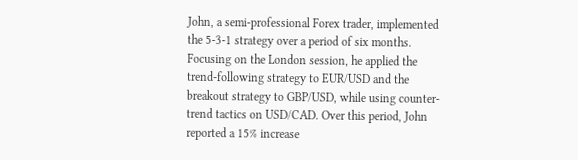John, a semi-professional Forex trader, implemented the 5-3-1 strategy over a period of six months. Focusing on the London session, he applied the trend-following strategy to EUR/USD and the breakout strategy to GBP/USD, while using counter-trend tactics on USD/CAD. Over this period, John reported a 15% increase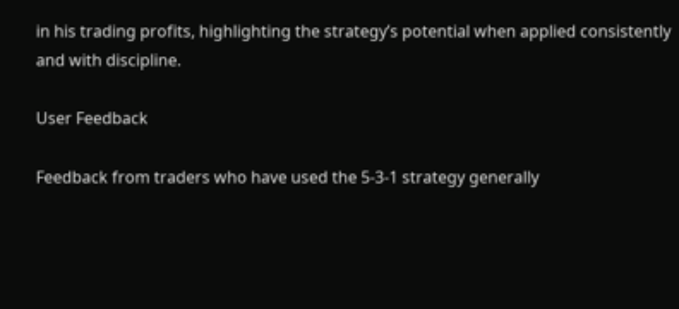in his trading profits, highlighting the strategy’s potential when applied consistently and with discipline.

User Feedback

Feedback from traders who have used the 5-3-1 strategy generally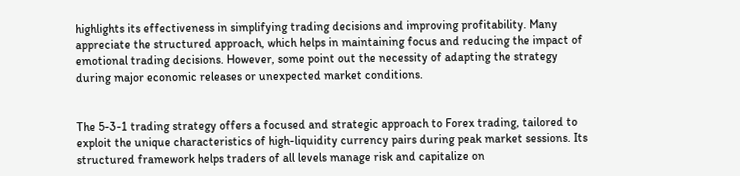highlights its effectiveness in simplifying trading decisions and improving profitability. Many appreciate the structured approach, which helps in maintaining focus and reducing the impact of emotional trading decisions. However, some point out the necessity of adapting the strategy during major economic releases or unexpected market conditions.


The 5-3-1 trading strategy offers a focused and strategic approach to Forex trading, tailored to exploit the unique characteristics of high-liquidity currency pairs during peak market sessions. Its structured framework helps traders of all levels manage risk and capitalize on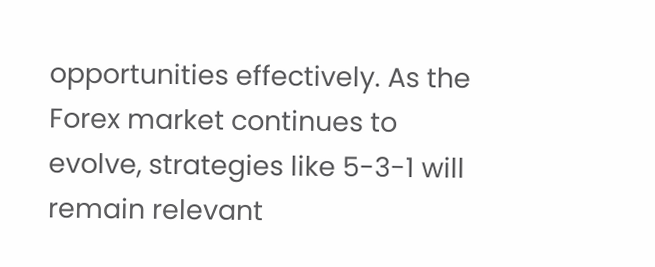opportunities effectively. As the Forex market continues to evolve, strategies like 5-3-1 will remain relevant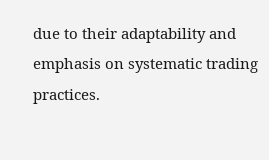due to their adaptability and emphasis on systematic trading practices.